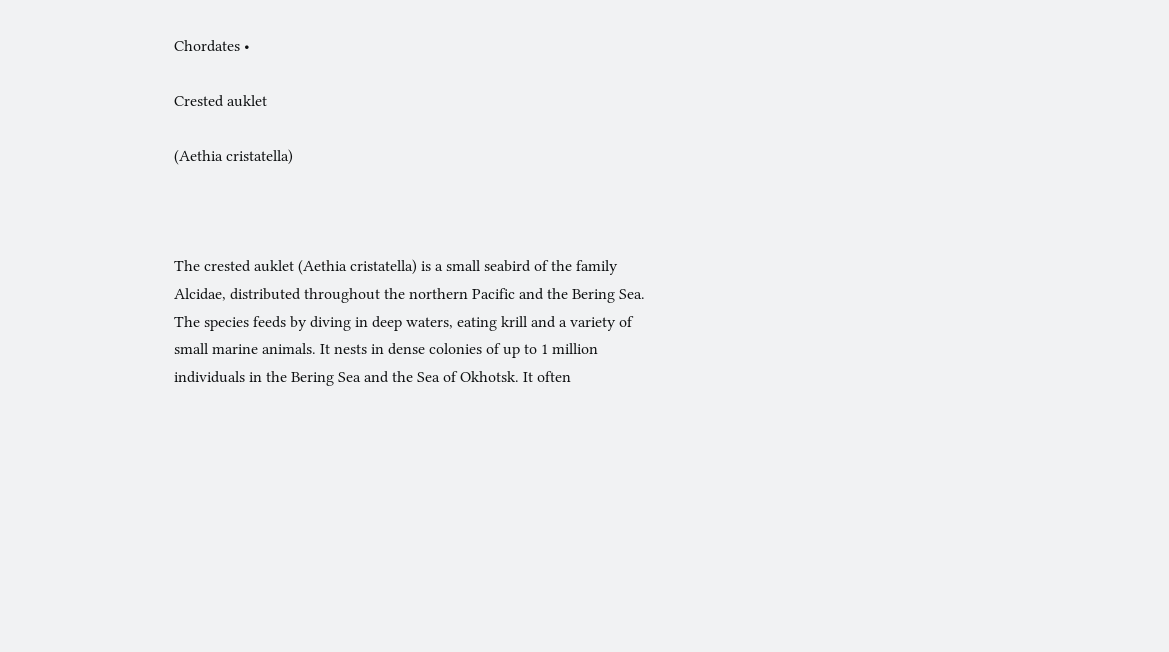Chordates •

Crested auklet

(Aethia cristatella)



The crested auklet (Aethia cristatella) is a small seabird of the family Alcidae, distributed throughout the northern Pacific and the Bering Sea. The species feeds by diving in deep waters, eating krill and a variety of small marine animals. It nests in dense colonies of up to 1 million individuals in the Bering Sea and the Sea of Okhotsk. It often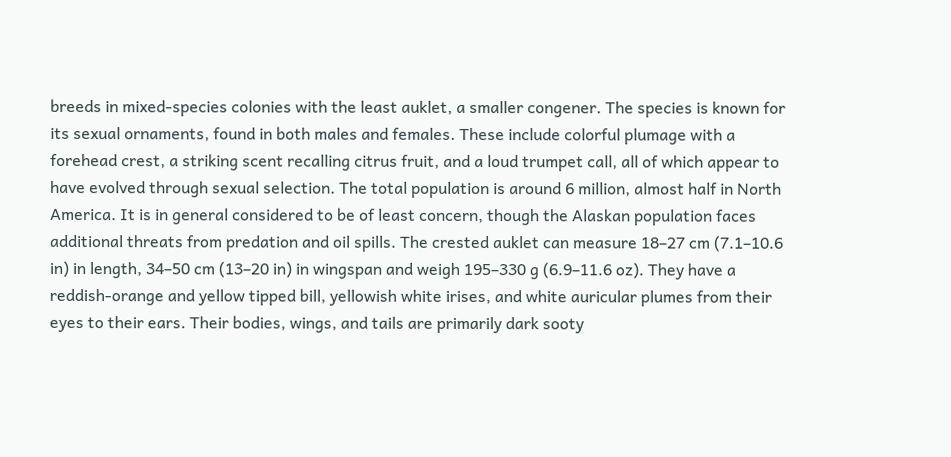breeds in mixed-species colonies with the least auklet, a smaller congener. The species is known for its sexual ornaments, found in both males and females. These include colorful plumage with a forehead crest, a striking scent recalling citrus fruit, and a loud trumpet call, all of which appear to have evolved through sexual selection. The total population is around 6 million, almost half in North America. It is in general considered to be of least concern, though the Alaskan population faces additional threats from predation and oil spills. The crested auklet can measure 18–27 cm (7.1–10.6 in) in length, 34–50 cm (13–20 in) in wingspan and weigh 195–330 g (6.9–11.6 oz). They have a reddish-orange and yellow tipped bill, yellowish white irises, and white auricular plumes from their eyes to their ears. Their bodies, wings, and tails are primarily dark sooty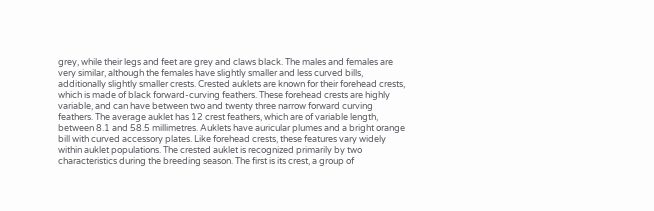grey, while their legs and feet are grey and claws black. The males and females are very similar, although the females have slightly smaller and less curved bills, additionally slightly smaller crests. Crested auklets are known for their forehead crests, which is made of black forward-curving feathers. These forehead crests are highly variable, and can have between two and twenty three narrow forward curving feathers. The average auklet has 12 crest feathers, which are of variable length, between 8.1 and 58.5 millimetres. Auklets have auricular plumes and a bright orange bill with curved accessory plates. Like forehead crests, these features vary widely within auklet populations. The crested auklet is recognized primarily by two characteristics during the breeding season. The first is its crest, a group of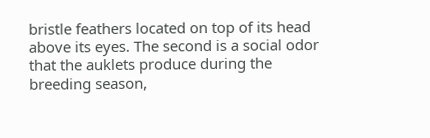bristle feathers located on top of its head above its eyes. The second is a social odor that the auklets produce during the breeding season,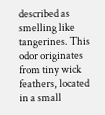described as smelling like tangerines. This odor originates from tiny wick feathers, located in a small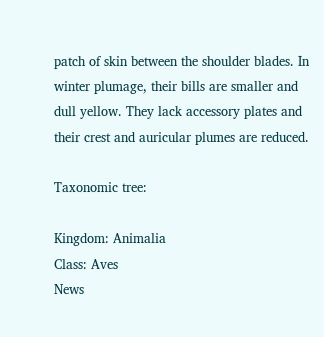patch of skin between the shoulder blades. In winter plumage, their bills are smaller and dull yellow. They lack accessory plates and their crest and auricular plumes are reduced.

Taxonomic tree:

Kingdom: Animalia
Class: Aves
News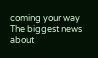coming your way
The biggest news about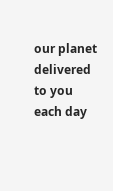our planet delivered to you each day